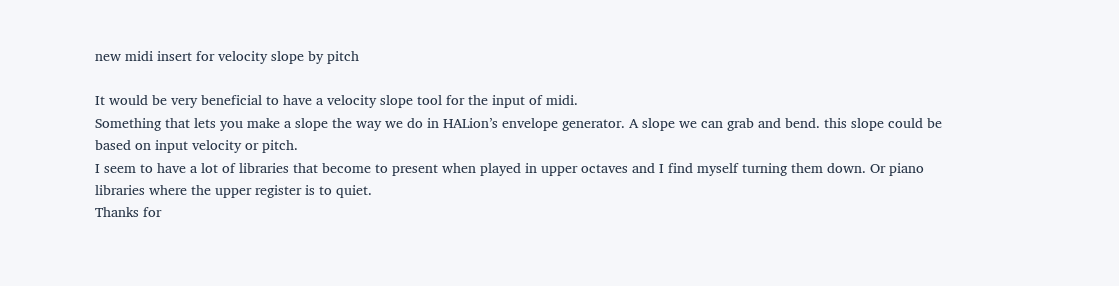new midi insert for velocity slope by pitch

It would be very beneficial to have a velocity slope tool for the input of midi.
Something that lets you make a slope the way we do in HALion’s envelope generator. A slope we can grab and bend. this slope could be based on input velocity or pitch.
I seem to have a lot of libraries that become to present when played in upper octaves and I find myself turning them down. Or piano libraries where the upper register is to quiet.
Thanks for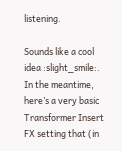listening.

Sounds like a cool idea :slight_smile:.
In the meantime, here’s a very basic Transformer Insert FX setting that (in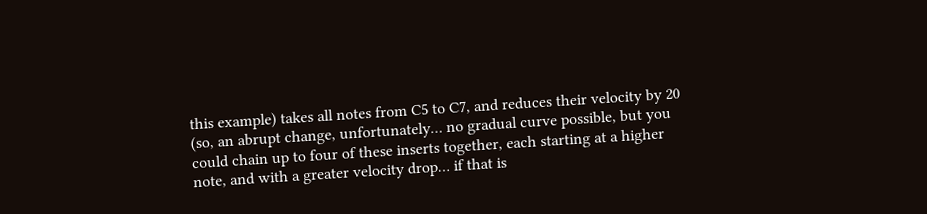this example) takes all notes from C5 to C7, and reduces their velocity by 20 (so, an abrupt change, unfortunately… no gradual curve possible, but you could chain up to four of these inserts together, each starting at a higher note, and with a greater velocity drop… if that is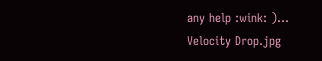any help :wink: )…
Velocity Drop.jpg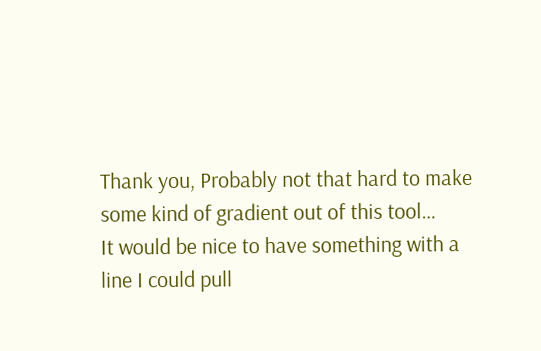Thank you, Probably not that hard to make some kind of gradient out of this tool…
It would be nice to have something with a line I could pull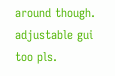around though.
adjustable gui too pls.